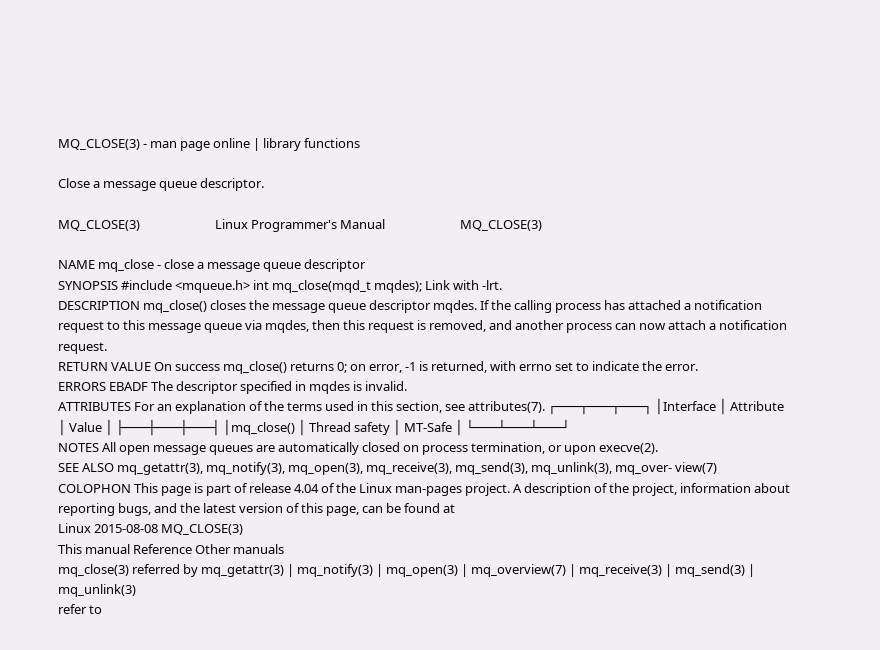MQ_CLOSE(3) - man page online | library functions

Close a message queue descriptor.

MQ_CLOSE(3)                         Linux Programmer's Manual                         MQ_CLOSE(3)

NAME mq_close - close a message queue descriptor
SYNOPSIS #include <mqueue.h> int mq_close(mqd_t mqdes); Link with -lrt.
DESCRIPTION mq_close() closes the message queue descriptor mqdes. If the calling process has attached a notification request to this message queue via mqdes, then this request is removed, and another process can now attach a notification request.
RETURN VALUE On success mq_close() returns 0; on error, -1 is returned, with errno set to indicate the error.
ERRORS EBADF The descriptor specified in mqdes is invalid.
ATTRIBUTES For an explanation of the terms used in this section, see attributes(7). ┌───┬───┬───┐ │Interface │ Attribute │ Value │ ├───┼───┼───┤ │mq_close() │ Thread safety │ MT-Safe │ └───┴───┴───┘
NOTES All open message queues are automatically closed on process termination, or upon execve(2).
SEE ALSO mq_getattr(3), mq_notify(3), mq_open(3), mq_receive(3), mq_send(3), mq_unlink(3), mq_over‐ view(7)
COLOPHON This page is part of release 4.04 of the Linux man-pages project. A description of the project, information about reporting bugs, and the latest version of this page, can be found at
Linux 2015-08-08 MQ_CLOSE(3)
This manual Reference Other manuals
mq_close(3) referred by mq_getattr(3) | mq_notify(3) | mq_open(3) | mq_overview(7) | mq_receive(3) | mq_send(3) | mq_unlink(3)
refer to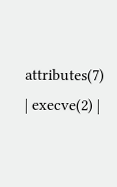attributes(7) | execve(2) |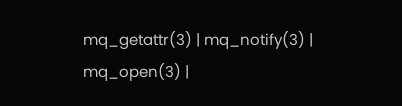mq_getattr(3) | mq_notify(3) | mq_open(3) |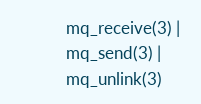mq_receive(3) | mq_send(3) | mq_unlink(3)